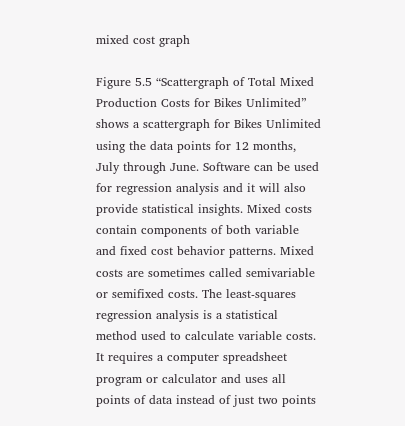mixed cost graph

Figure 5.5 “Scattergraph of Total Mixed Production Costs for Bikes Unlimited” shows a scattergraph for Bikes Unlimited using the data points for 12 months, July through June. Software can be used for regression analysis and it will also provide statistical insights. Mixed costs contain components of both variable and fixed cost behavior patterns. Mixed costs are sometimes called semivariable or semifixed costs. The least‐squares regression analysis is a statistical method used to calculate variable costs. It requires a computer spreadsheet program or calculator and uses all points of data instead of just two points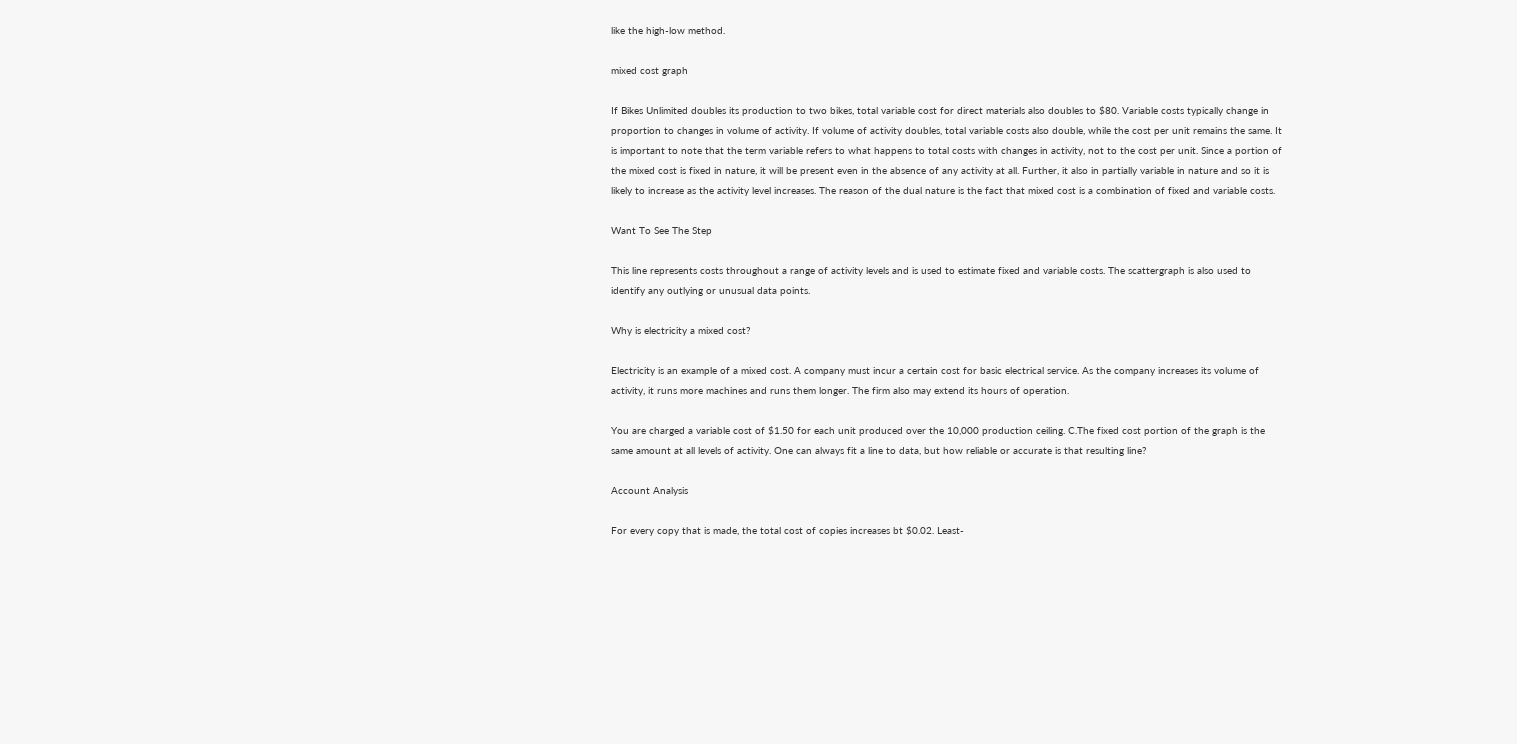like the high‐low method.

mixed cost graph

If Bikes Unlimited doubles its production to two bikes, total variable cost for direct materials also doubles to $80. Variable costs typically change in proportion to changes in volume of activity. If volume of activity doubles, total variable costs also double, while the cost per unit remains the same. It is important to note that the term variable refers to what happens to total costs with changes in activity, not to the cost per unit. Since a portion of the mixed cost is fixed in nature, it will be present even in the absence of any activity at all. Further, it also in partially variable in nature and so it is likely to increase as the activity level increases. The reason of the dual nature is the fact that mixed cost is a combination of fixed and variable costs.

Want To See The Step

This line represents costs throughout a range of activity levels and is used to estimate fixed and variable costs. The scattergraph is also used to identify any outlying or unusual data points.

Why is electricity a mixed cost?

Electricity is an example of a mixed cost. A company must incur a certain cost for basic electrical service. As the company increases its volume of activity, it runs more machines and runs them longer. The firm also may extend its hours of operation.

You are charged a variable cost of $1.50 for each unit produced over the 10,000 production ceiling. C.The fixed cost portion of the graph is the same amount at all levels of activity. One can always fit a line to data, but how reliable or accurate is that resulting line?

Account Analysis

For every copy that is made, the total cost of copies increases bt $0.02. Least-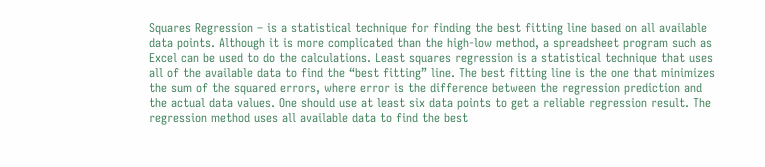Squares Regression – is a statistical technique for finding the best fitting line based on all available data points. Although it is more complicated than the high-low method, a spreadsheet program such as Excel can be used to do the calculations. Least squares regression is a statistical technique that uses all of the available data to find the “best fitting” line. The best fitting line is the one that minimizes the sum of the squared errors, where error is the difference between the regression prediction and the actual data values. One should use at least six data points to get a reliable regression result. The regression method uses all available data to find the best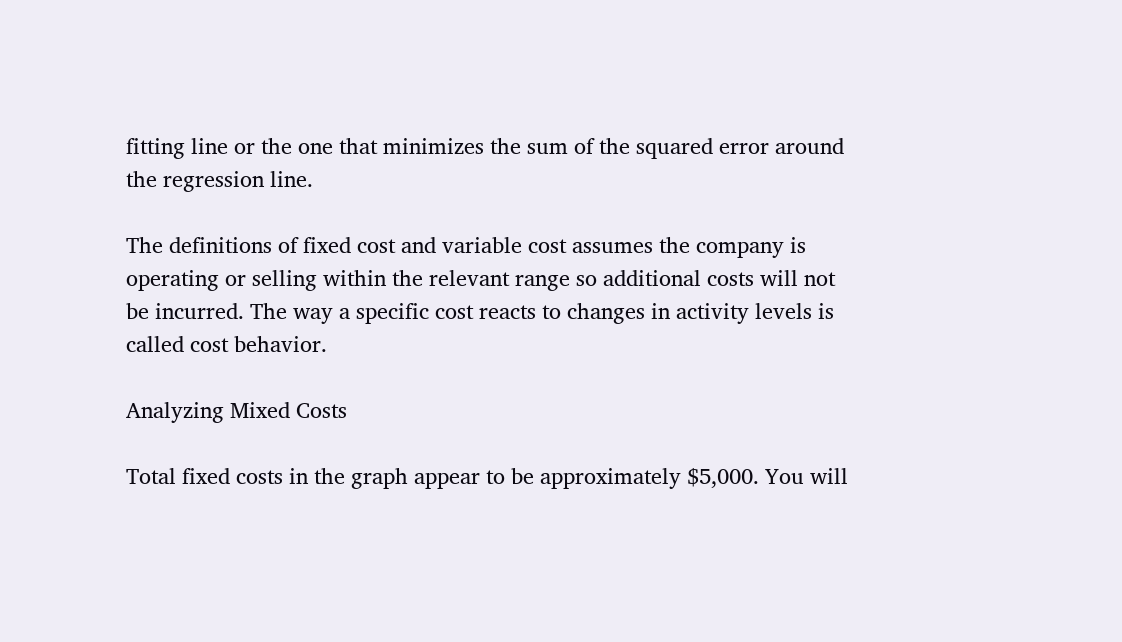fitting line or the one that minimizes the sum of the squared error around the regression line.

The definitions of fixed cost and variable cost assumes the company is operating or selling within the relevant range so additional costs will not be incurred. The way a specific cost reacts to changes in activity levels is called cost behavior.

Analyzing Mixed Costs

Total fixed costs in the graph appear to be approximately $5,000. You will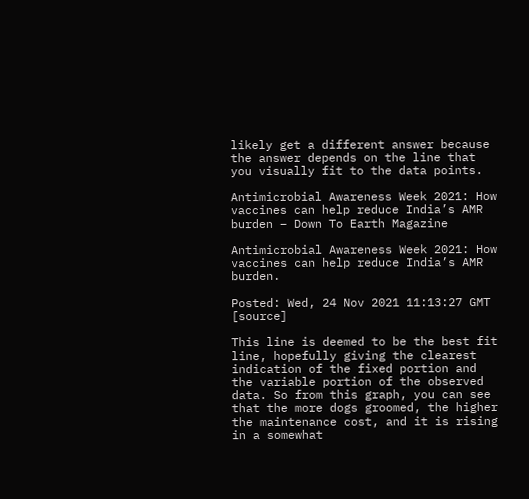likely get a different answer because the answer depends on the line that you visually fit to the data points.

Antimicrobial Awareness Week 2021: How vaccines can help reduce India’s AMR burden – Down To Earth Magazine

Antimicrobial Awareness Week 2021: How vaccines can help reduce India’s AMR burden.

Posted: Wed, 24 Nov 2021 11:13:27 GMT [source]

This line is deemed to be the best fit line, hopefully giving the clearest indication of the fixed portion and the variable portion of the observed data. So from this graph, you can see that the more dogs groomed, the higher the maintenance cost, and it is rising in a somewhat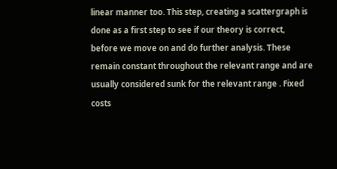linear manner too. This step, creating a scattergraph is done as a first step to see if our theory is correct, before we move on and do further analysis. These remain constant throughout the relevant range and are usually considered sunk for the relevant range . Fixed costs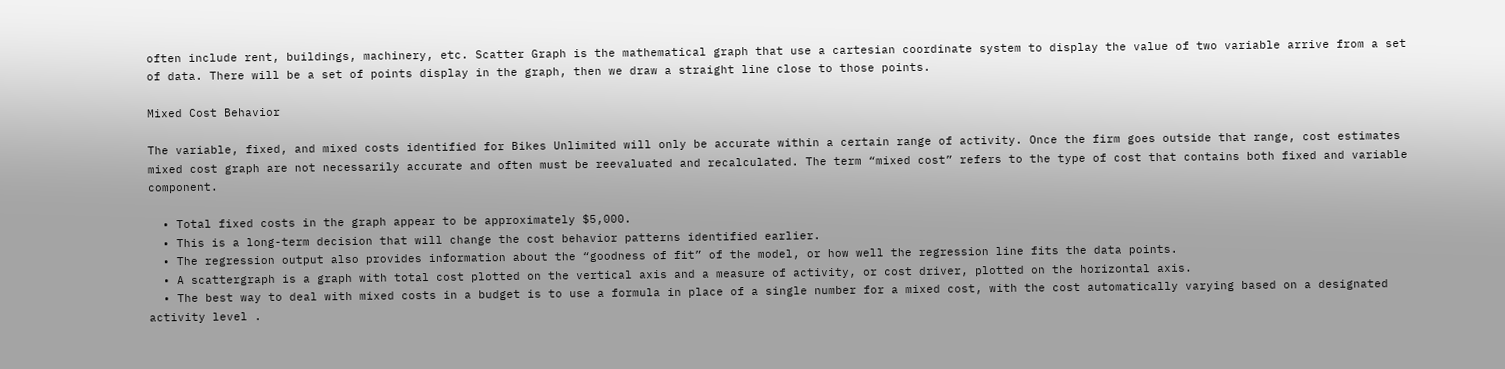often include rent, buildings, machinery, etc. Scatter Graph is the mathematical graph that use a cartesian coordinate system to display the value of two variable arrive from a set of data. There will be a set of points display in the graph, then we draw a straight line close to those points.

Mixed Cost Behavior

The variable, fixed, and mixed costs identified for Bikes Unlimited will only be accurate within a certain range of activity. Once the firm goes outside that range, cost estimates mixed cost graph are not necessarily accurate and often must be reevaluated and recalculated. The term “mixed cost” refers to the type of cost that contains both fixed and variable component.

  • Total fixed costs in the graph appear to be approximately $5,000.
  • This is a long-term decision that will change the cost behavior patterns identified earlier.
  • The regression output also provides information about the “goodness of fit” of the model, or how well the regression line fits the data points.
  • A scattergraph is a graph with total cost plotted on the vertical axis and a measure of activity, or cost driver, plotted on the horizontal axis.
  • The best way to deal with mixed costs in a budget is to use a formula in place of a single number for a mixed cost, with the cost automatically varying based on a designated activity level .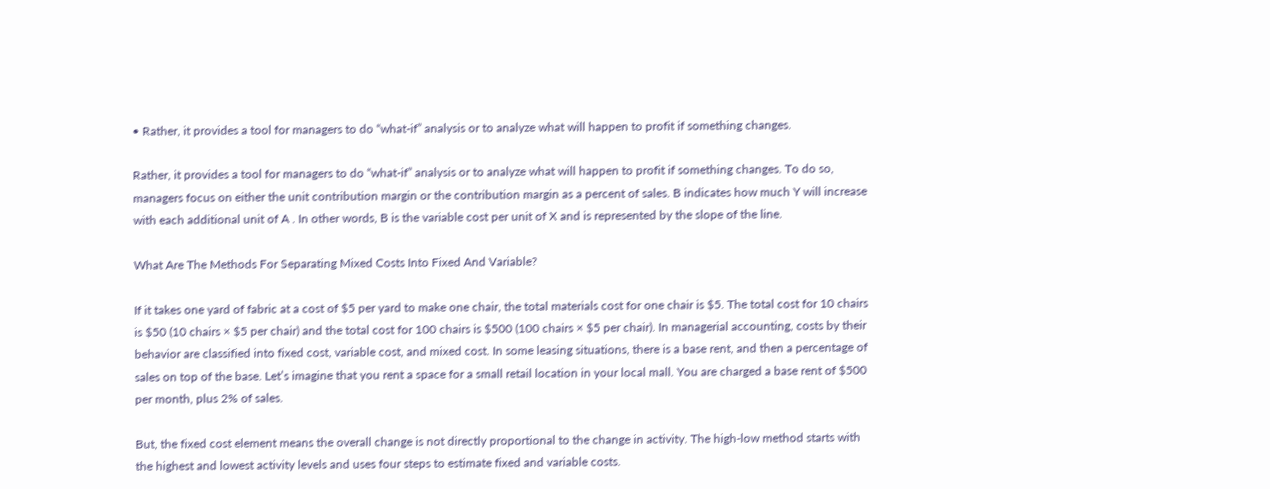• Rather, it provides a tool for managers to do “what-if” analysis or to analyze what will happen to profit if something changes.

Rather, it provides a tool for managers to do “what-if” analysis or to analyze what will happen to profit if something changes. To do so, managers focus on either the unit contribution margin or the contribution margin as a percent of sales. B indicates how much Y will increase with each additional unit of A . In other words, B is the variable cost per unit of X and is represented by the slope of the line.

What Are The Methods For Separating Mixed Costs Into Fixed And Variable?

If it takes one yard of fabric at a cost of $5 per yard to make one chair, the total materials cost for one chair is $5. The total cost for 10 chairs is $50 (10 chairs × $5 per chair) and the total cost for 100 chairs is $500 (100 chairs × $5 per chair). In managerial accounting, costs by their behavior are classified into fixed cost, variable cost, and mixed cost. In some leasing situations, there is a base rent, and then a percentage of sales on top of the base. Let’s imagine that you rent a space for a small retail location in your local mall. You are charged a base rent of $500 per month, plus 2% of sales.

But, the fixed cost element means the overall change is not directly proportional to the change in activity. The high-low method starts with the highest and lowest activity levels and uses four steps to estimate fixed and variable costs.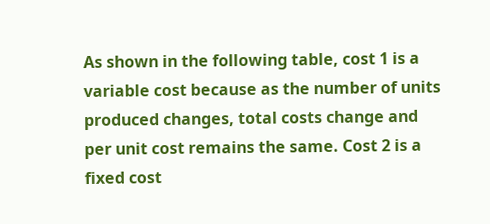As shown in the following table, cost 1 is a variable cost because as the number of units produced changes, total costs change and per unit cost remains the same. Cost 2 is a fixed cost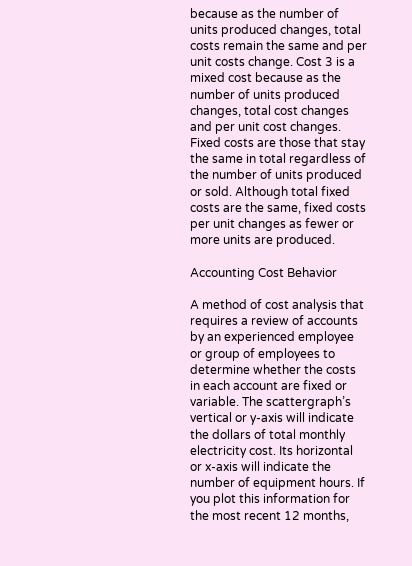because as the number of units produced changes, total costs remain the same and per unit costs change. Cost 3 is a mixed cost because as the number of units produced changes, total cost changes and per unit cost changes. Fixed costs are those that stay the same in total regardless of the number of units produced or sold. Although total fixed costs are the same, fixed costs per unit changes as fewer or more units are produced.

Accounting Cost Behavior

A method of cost analysis that requires a review of accounts by an experienced employee or group of employees to determine whether the costs in each account are fixed or variable. The scattergraph’s vertical or y-axis will indicate the dollars of total monthly electricity cost. Its horizontal or x-axis will indicate the number of equipment hours. If you plot this information for the most recent 12 months,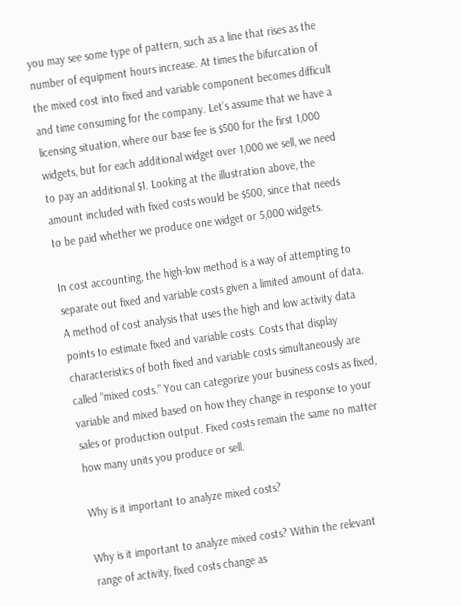you may see some type of pattern, such as a line that rises as the number of equipment hours increase. At times the bifurcation of the mixed cost into fixed and variable component becomes difficult and time consuming for the company. Let’s assume that we have a licensing situation, where our base fee is $500 for the first 1,000 widgets, but for each additional widget over 1,000 we sell, we need to pay an additional $1. Looking at the illustration above, the amount included with fixed costs would be $500, since that needs to be paid whether we produce one widget or 5,000 widgets.

In cost accounting, the high-low method is a way of attempting to separate out fixed and variable costs given a limited amount of data. A method of cost analysis that uses the high and low activity data points to estimate fixed and variable costs. Costs that display characteristics of both fixed and variable costs simultaneously are called “mixed costs.” You can categorize your business costs as fixed, variable and mixed based on how they change in response to your sales or production output. Fixed costs remain the same no matter how many units you produce or sell.

Why is it important to analyze mixed costs?

Why is it important to analyze mixed costs? Within the relevant range of activity, fixed costs change as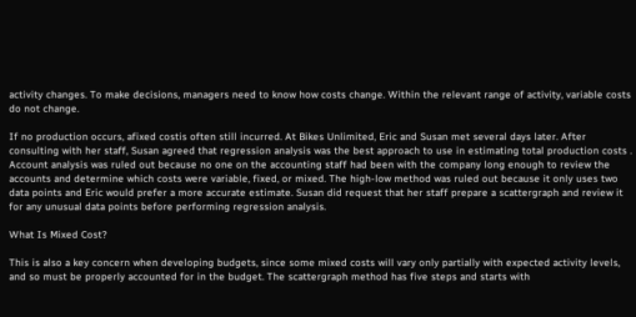activity changes. To make decisions, managers need to know how costs change. Within the relevant range of activity, variable costs do not change.

If no production occurs, afixed costis often still incurred. At Bikes Unlimited, Eric and Susan met several days later. After consulting with her staff, Susan agreed that regression analysis was the best approach to use in estimating total production costs . Account analysis was ruled out because no one on the accounting staff had been with the company long enough to review the accounts and determine which costs were variable, fixed, or mixed. The high-low method was ruled out because it only uses two data points and Eric would prefer a more accurate estimate. Susan did request that her staff prepare a scattergraph and review it for any unusual data points before performing regression analysis.

What Is Mixed Cost?

This is also a key concern when developing budgets, since some mixed costs will vary only partially with expected activity levels, and so must be properly accounted for in the budget. The scattergraph method has five steps and starts with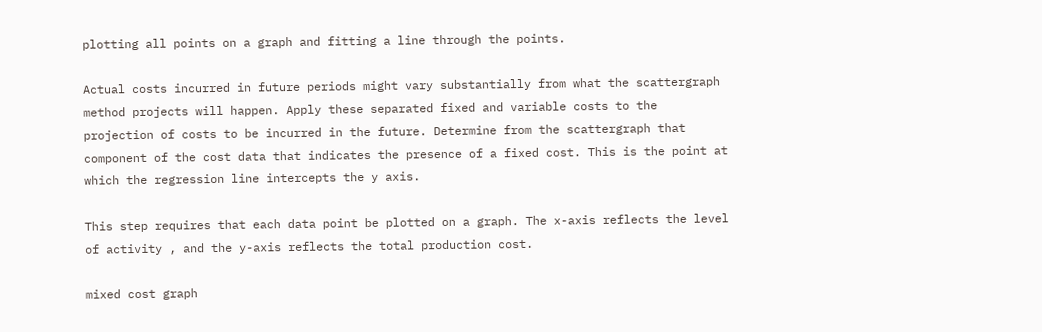plotting all points on a graph and fitting a line through the points.

Actual costs incurred in future periods might vary substantially from what the scattergraph method projects will happen. Apply these separated fixed and variable costs to the projection of costs to be incurred in the future. Determine from the scattergraph that component of the cost data that indicates the presence of a fixed cost. This is the point at which the regression line intercepts the y axis.

This step requires that each data point be plotted on a graph. The x-axis reflects the level of activity , and the y-axis reflects the total production cost.

mixed cost graph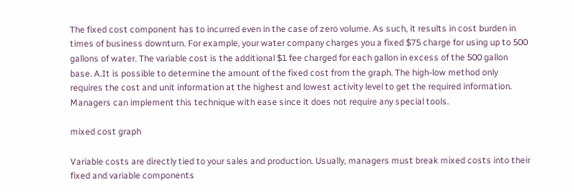The fixed cost component has to incurred even in the case of zero volume. As such, it results in cost burden in times of business downturn. For example, your water company charges you a fixed $75 charge for using up to 500 gallons of water. The variable cost is the additional $1 fee charged for each gallon in excess of the 500 gallon base. A.It is possible to determine the amount of the fixed cost from the graph. The high-low method only requires the cost and unit information at the highest and lowest activity level to get the required information. Managers can implement this technique with ease since it does not require any special tools.

mixed cost graph

Variable costs are directly tied to your sales and production. Usually, managers must break mixed costs into their fixed and variable components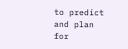to predict and plan for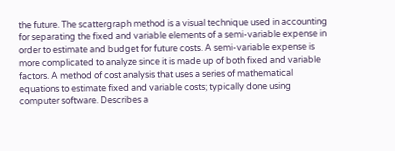the future. The scattergraph method is a visual technique used in accounting for separating the fixed and variable elements of a semi-variable expense in order to estimate and budget for future costs. A semi-variable expense is more complicated to analyze since it is made up of both fixed and variable factors. A method of cost analysis that uses a series of mathematical equations to estimate fixed and variable costs; typically done using computer software. Describes a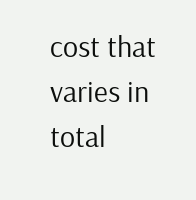cost that varies in total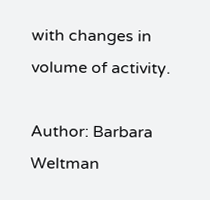with changes in volume of activity.

Author: Barbara Weltman